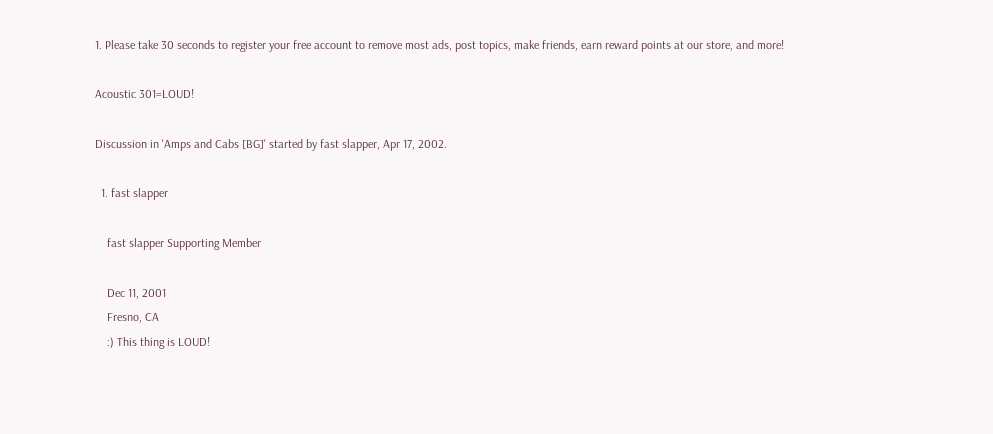1. Please take 30 seconds to register your free account to remove most ads, post topics, make friends, earn reward points at our store, and more!

Acoustic 301=LOUD!

Discussion in 'Amps and Cabs [BG]' started by fast slapper, Apr 17, 2002.

  1. fast slapper

    fast slapper Supporting Member

    Dec 11, 2001
    Fresno, CA
    :) This thing is LOUD!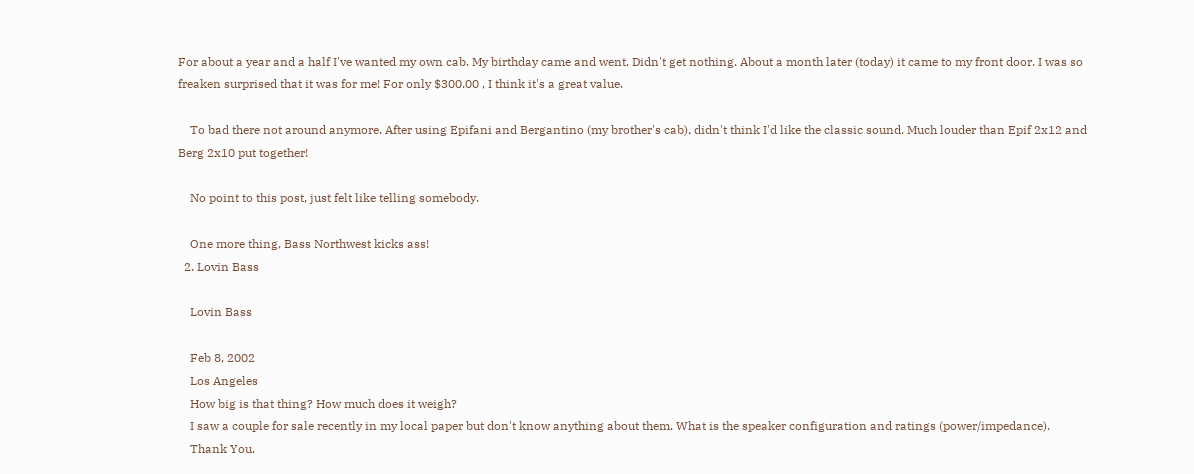For about a year and a half I've wanted my own cab. My birthday came and went. Didn't get nothing. About a month later (today) it came to my front door. I was so freaken surprised that it was for me! For only $300.00 , I think it's a great value.

    To bad there not around anymore. After using Epifani and Bergantino (my brother's cab), didn't think I'd like the classic sound. Much louder than Epif 2x12 and Berg 2x10 put together!

    No point to this post, just felt like telling somebody.

    One more thing, Bass Northwest kicks ass!
  2. Lovin Bass

    Lovin Bass

    Feb 8, 2002
    Los Angeles
    How big is that thing? How much does it weigh?
    I saw a couple for sale recently in my local paper but don't know anything about them. What is the speaker configuration and ratings (power/impedance).
    Thank You.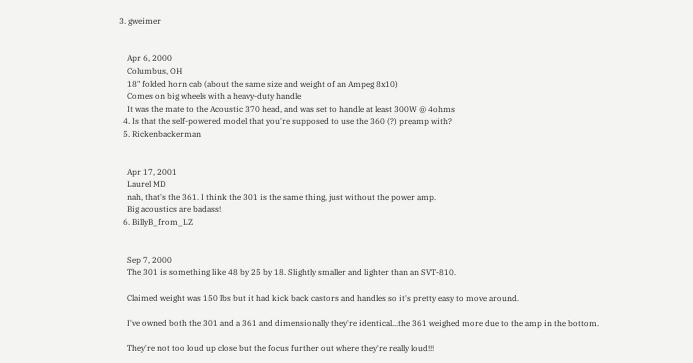3. gweimer


    Apr 6, 2000
    Columbus, OH
    18" folded horn cab (about the same size and weight of an Ampeg 8x10)
    Comes on big wheels with a heavy-duty handle
    It was the mate to the Acoustic 370 head, and was set to handle at least 300W @ 4ohms
  4. Is that the self-powered model that you're supposed to use the 360 (?) preamp with?
  5. Rickenbackerman


    Apr 17, 2001
    Laurel MD
    nah, that's the 361. I think the 301 is the same thing, just without the power amp.
    Big acoustics are badass!
  6. BillyB_from_LZ


    Sep 7, 2000
    The 301 is something like 48 by 25 by 18. Slightly smaller and lighter than an SVT-810.

    Claimed weight was 150 lbs but it had kick back castors and handles so it's pretty easy to move around.

    I've owned both the 301 and a 361 and dimensionally they're identical...the 361 weighed more due to the amp in the bottom.

    They're not too loud up close but the focus further out where they're really loud!!!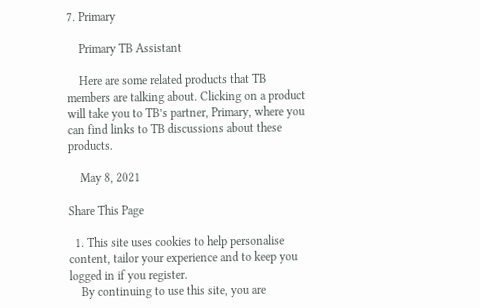7. Primary

    Primary TB Assistant

    Here are some related products that TB members are talking about. Clicking on a product will take you to TB’s partner, Primary, where you can find links to TB discussions about these products.

    May 8, 2021

Share This Page

  1. This site uses cookies to help personalise content, tailor your experience and to keep you logged in if you register.
    By continuing to use this site, you are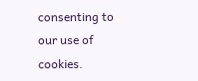consenting to our use of cookies.